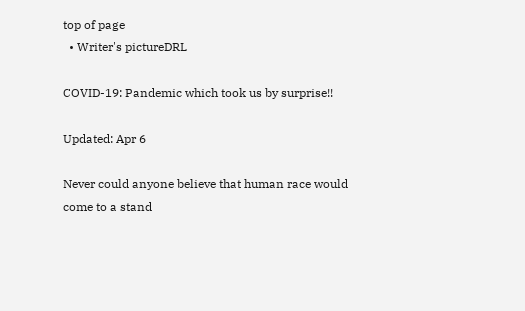top of page
  • Writer's pictureDRL

COVID-19: Pandemic which took us by surprise!!

Updated: Apr 6

Never could anyone believe that human race would come to a stand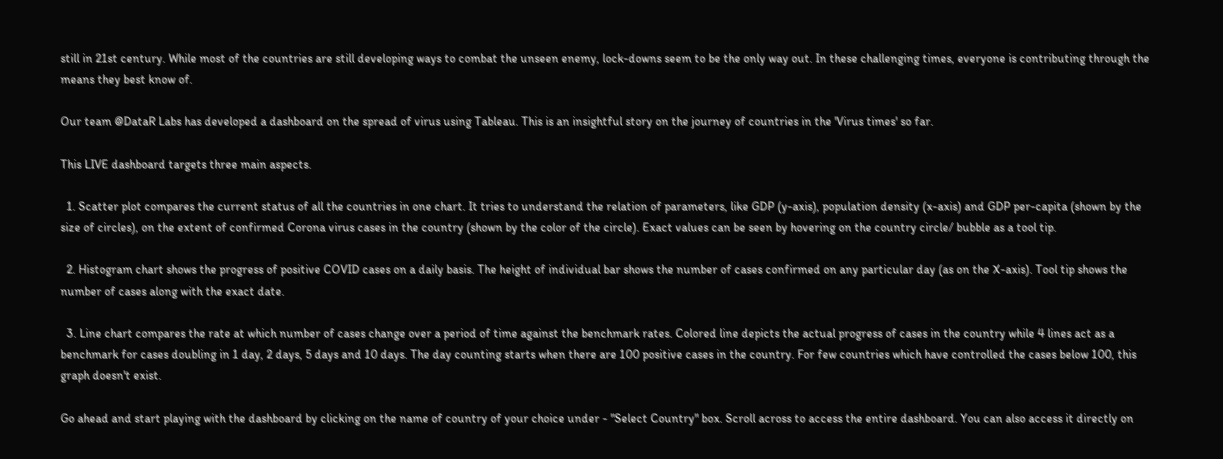still in 21st century. While most of the countries are still developing ways to combat the unseen enemy, lock-downs seem to be the only way out. In these challenging times, everyone is contributing through the means they best know of.

Our team @DataR Labs has developed a dashboard on the spread of virus using Tableau. This is an insightful story on the journey of countries in the 'Virus times' so far.

This LIVE dashboard targets three main aspects.

  1. Scatter plot compares the current status of all the countries in one chart. It tries to understand the relation of parameters, like GDP (y-axis), population density (x-axis) and GDP per-capita (shown by the size of circles), on the extent of confirmed Corona virus cases in the country (shown by the color of the circle). Exact values can be seen by hovering on the country circle/ bubble as a tool tip.

  2. Histogram chart shows the progress of positive COVID cases on a daily basis. The height of individual bar shows the number of cases confirmed on any particular day (as on the X-axis). Tool tip shows the number of cases along with the exact date.

  3. Line chart compares the rate at which number of cases change over a period of time against the benchmark rates. Colored line depicts the actual progress of cases in the country while 4 lines act as a benchmark for cases doubling in 1 day, 2 days, 5 days and 10 days. The day counting starts when there are 100 positive cases in the country. For few countries which have controlled the cases below 100, this graph doesn't exist.

Go ahead and start playing with the dashboard by clicking on the name of country of your choice under - "Select Country" box. Scroll across to access the entire dashboard. You can also access it directly on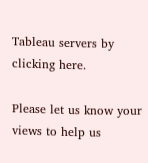Tableau servers by clicking here.

Please let us know your views to help us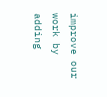improve our work by adding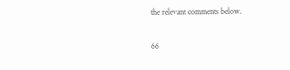the relevant comments below.

66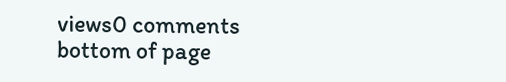views0 comments
bottom of page